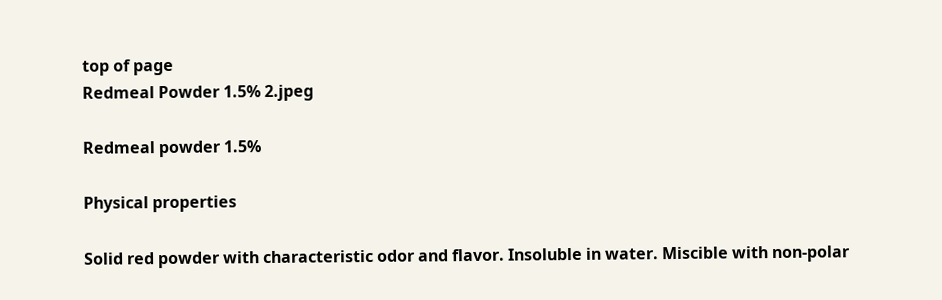top of page
Redmeal Powder 1.5% 2.jpeg

Redmeal powder 1.5%

Physical properties

Solid red powder with characteristic odor and flavor. Insoluble in water. Miscible with non-polar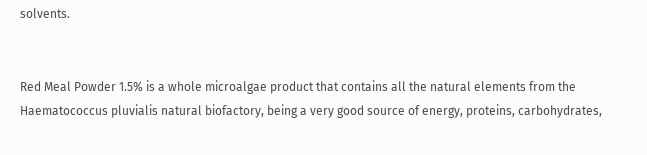solvents.


Red Meal Powder 1.5% is a whole microalgae product that contains all the natural elements from the Haematococcus pluvialis natural biofactory, being a very good source of energy, proteins, carbohydrates,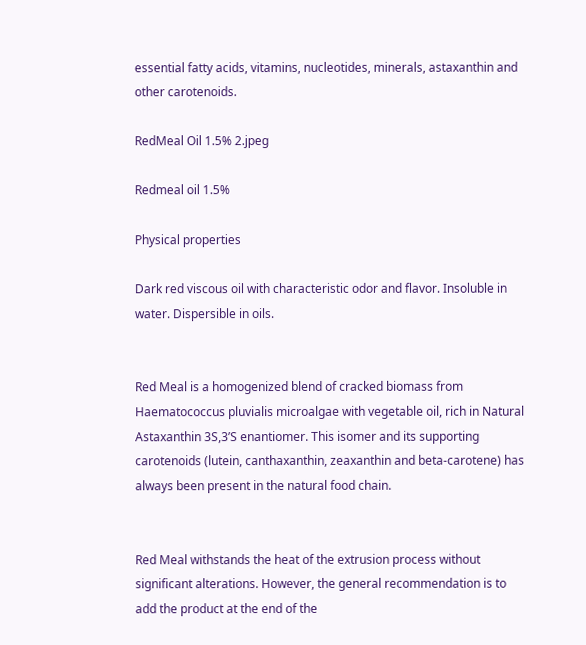essential fatty acids, vitamins, nucleotides, minerals, astaxanthin and other carotenoids.

RedMeal Oil 1.5% 2.jpeg

Redmeal oil 1.5%

Physical properties

Dark red viscous oil with characteristic odor and flavor. Insoluble in water. Dispersible in oils.


Red Meal is a homogenized blend of cracked biomass from Haematococcus pluvialis microalgae with vegetable oil, rich in Natural Astaxanthin 3S,3’S enantiomer. This isomer and its supporting carotenoids (lutein, canthaxanthin, zeaxanthin and beta-carotene) has always been present in the natural food chain.


Red Meal withstands the heat of the extrusion process without significant alterations. However, the general recommendation is to add the product at the end of the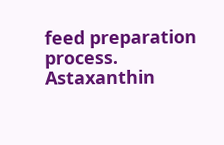feed preparation process. Astaxanthin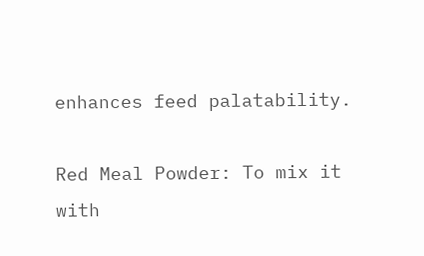enhances feed palatability.

Red Meal Powder: To mix it with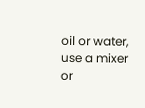oil or water, use a mixer or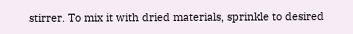stirrer. To mix it with dried materials, sprinkle to desired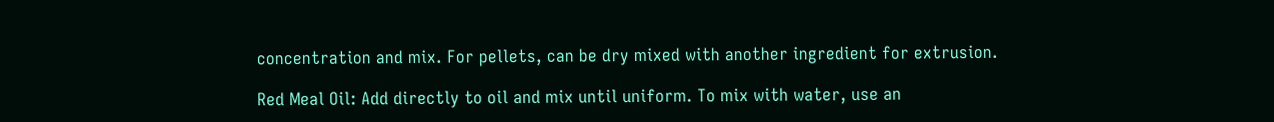concentration and mix. For pellets, can be dry mixed with another ingredient for extrusion.

Red Meal Oil: Add directly to oil and mix until uniform. To mix with water, use an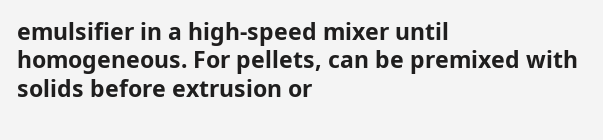emulsifier in a high-speed mixer until homogeneous. For pellets, can be premixed with solids before extrusion or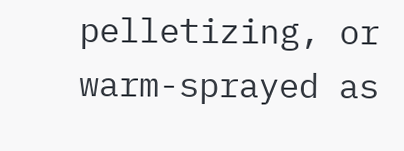pelletizing, or warm-sprayed as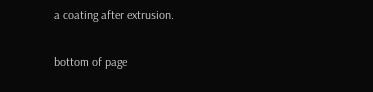a coating after extrusion.

bottom of page